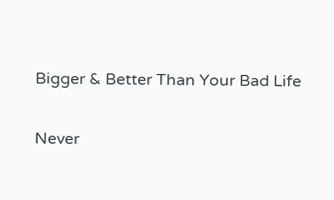Bigger & Better Than Your Bad Life

Never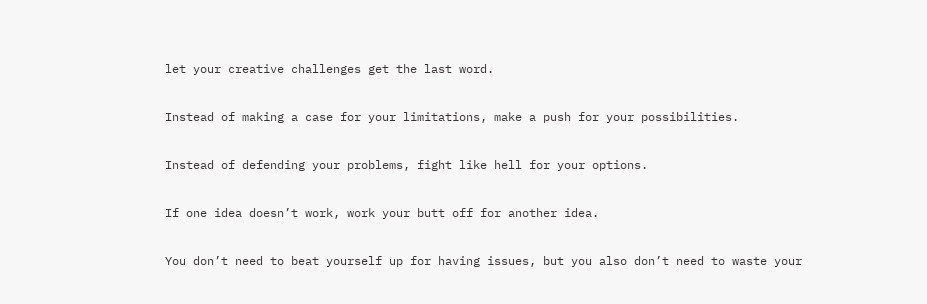let your creative challenges get the last word.

Instead of making a case for your limitations, make a push for your possibilities.

Instead of defending your problems, fight like hell for your options.

If one idea doesn’t work, work your butt off for another idea.

You don’t need to beat yourself up for having issues, but you also don’t need to waste your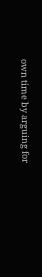own time by arguing for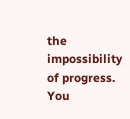the impossibility of progress. You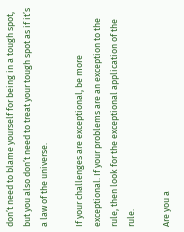don’t need to blame yourself for being in a tough spot, but you also don’t need to treat your tough spot as if it’s a law of the universe.

If your challenges are exceptional, be more exceptional. If your problems are an exception to the rule, then look for the exceptional application of the rule.

Are you a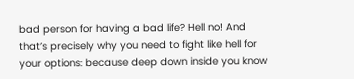bad person for having a bad life? Hell no! And that’s precisely why you need to fight like hell for your options: because deep down inside you know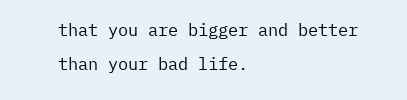that you are bigger and better than your bad life.